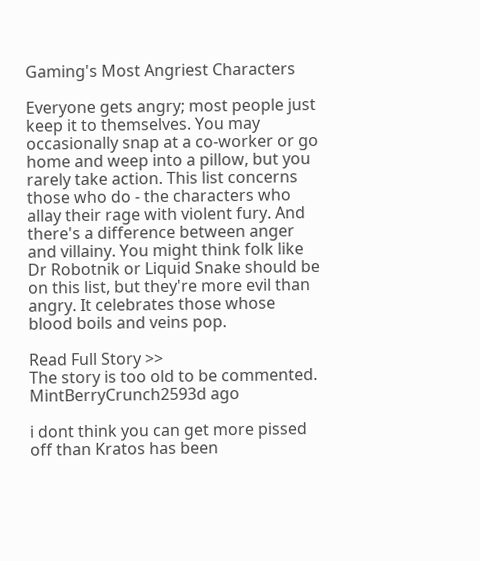Gaming's Most Angriest Characters

Everyone gets angry; most people just keep it to themselves. You may occasionally snap at a co-worker or go home and weep into a pillow, but you rarely take action. This list concerns those who do - the characters who allay their rage with violent fury. And there's a difference between anger and villainy. You might think folk like Dr Robotnik or Liquid Snake should be on this list, but they're more evil than angry. It celebrates those whose blood boils and veins pop.

Read Full Story >>
The story is too old to be commented.
MintBerryCrunch2593d ago

i dont think you can get more pissed off than Kratos has been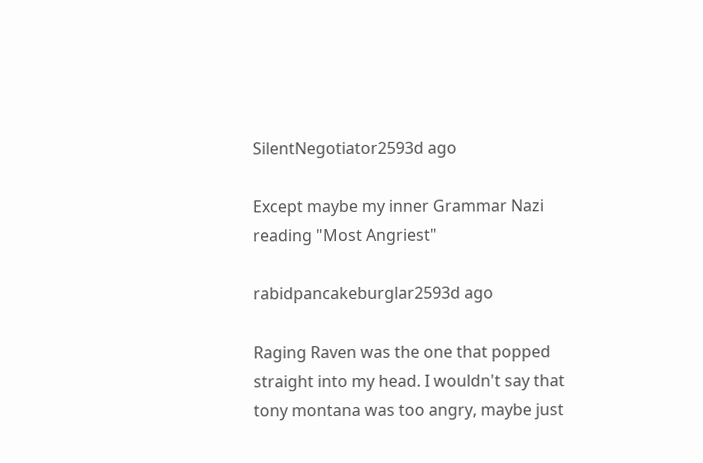SilentNegotiator2593d ago

Except maybe my inner Grammar Nazi reading "Most Angriest"

rabidpancakeburglar2593d ago

Raging Raven was the one that popped straight into my head. I wouldn't say that tony montana was too angry, maybe just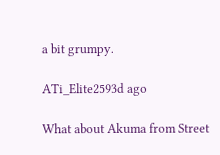a bit grumpy.

ATi_Elite2593d ago

What about Akuma from Street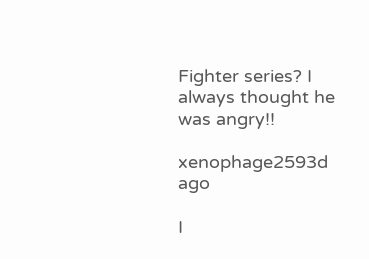Fighter series? I always thought he was angry!!

xenophage2593d ago

I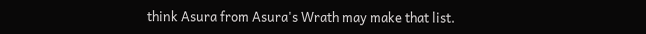think Asura from Asura's Wrath may make that list.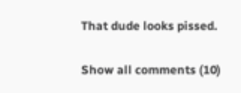That dude looks pissed.

Show all comments (10)